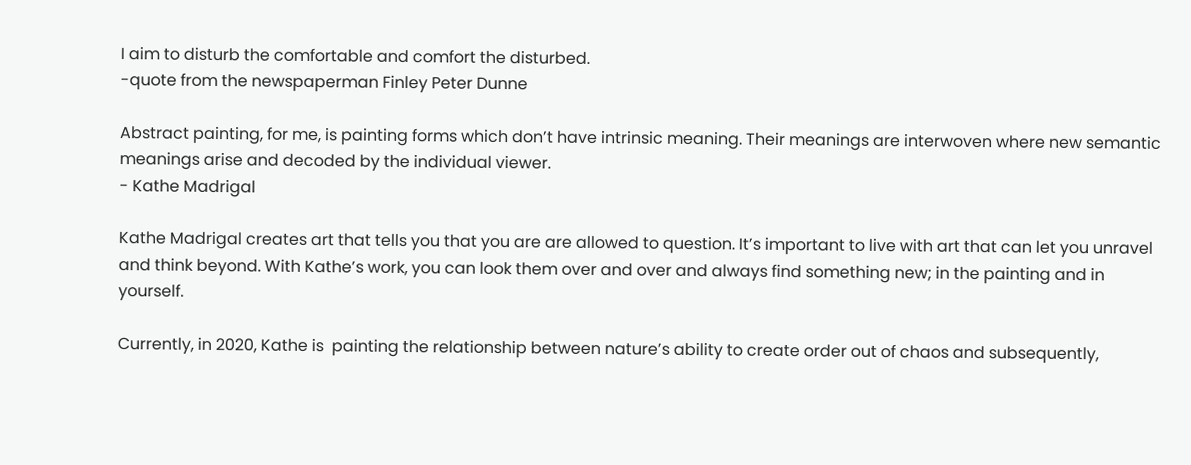I aim to disturb the comfortable and comfort the disturbed.
-quote from the newspaperman Finley Peter Dunne

Abstract painting, for me, is painting forms which don’t have intrinsic meaning. Their meanings are interwoven where new semantic meanings arise and decoded by the individual viewer.
- Kathe Madrigal

Kathe Madrigal creates art that tells you that you are are allowed to question. It’s important to live with art that can let you unravel and think beyond. With Kathe’s work, you can look them over and over and always find something new; in the painting and in yourself.

Currently, in 2020, Kathe is  painting the relationship between nature’s ability to create order out of chaos and subsequently,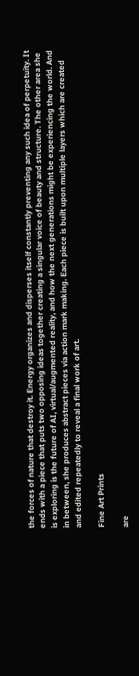the forces of nature that destroy it. Energy organizes and disperses itself constantly preventing any such idea of perpetuity. It ends with a piece that puts two opposing ideas together creating a singular voice of beauty and structure. The other area she is exploring is the future of AI, virtual/augmented reality, and how the next generations might be experiencing the world. And in between, she produces abstract pieces via action mark making. Each piece is built upon multiple layers which are created and edited repeatedly to reveal a final work of art.

Fine Art Prints

are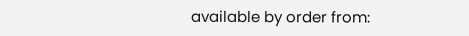available by order from: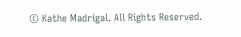© Kathe Madrigal. All Rights Reserved.